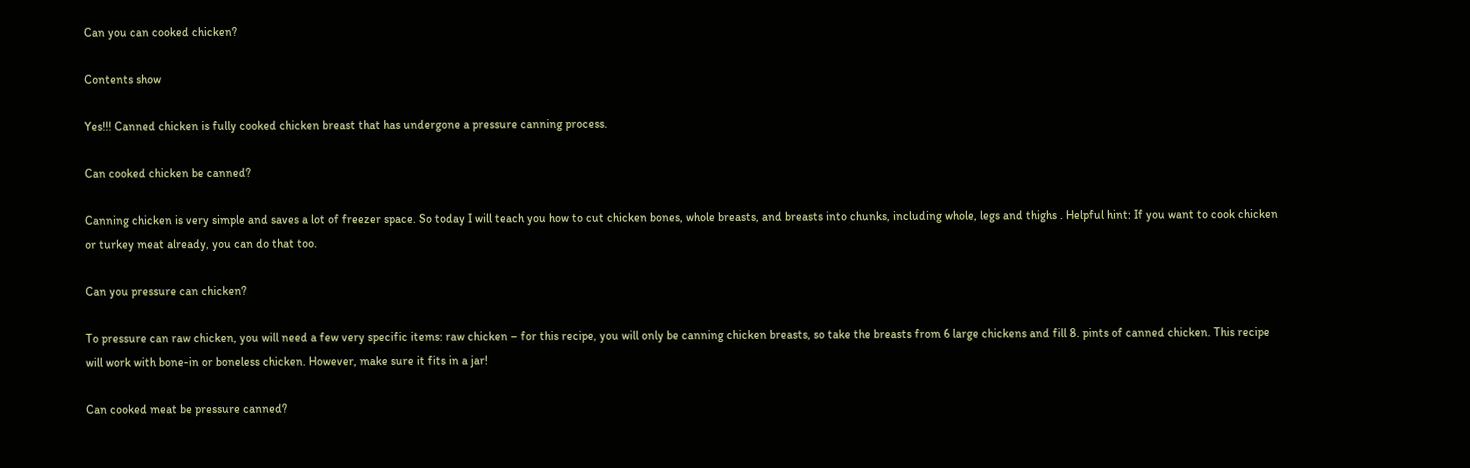Can you can cooked chicken?

Contents show

Yes!!! Canned chicken is fully cooked chicken breast that has undergone a pressure canning process.

Can cooked chicken be canned?

Canning chicken is very simple and saves a lot of freezer space. So today I will teach you how to cut chicken bones, whole breasts, and breasts into chunks, including whole, legs and thighs . Helpful hint: If you want to cook chicken or turkey meat already, you can do that too.

Can you pressure can chicken?

To pressure can raw chicken, you will need a few very specific items: raw chicken – for this recipe, you will only be canning chicken breasts, so take the breasts from 6 large chickens and fill 8. pints of canned chicken. This recipe will work with bone-in or boneless chicken. However, make sure it fits in a jar!

Can cooked meat be pressure canned?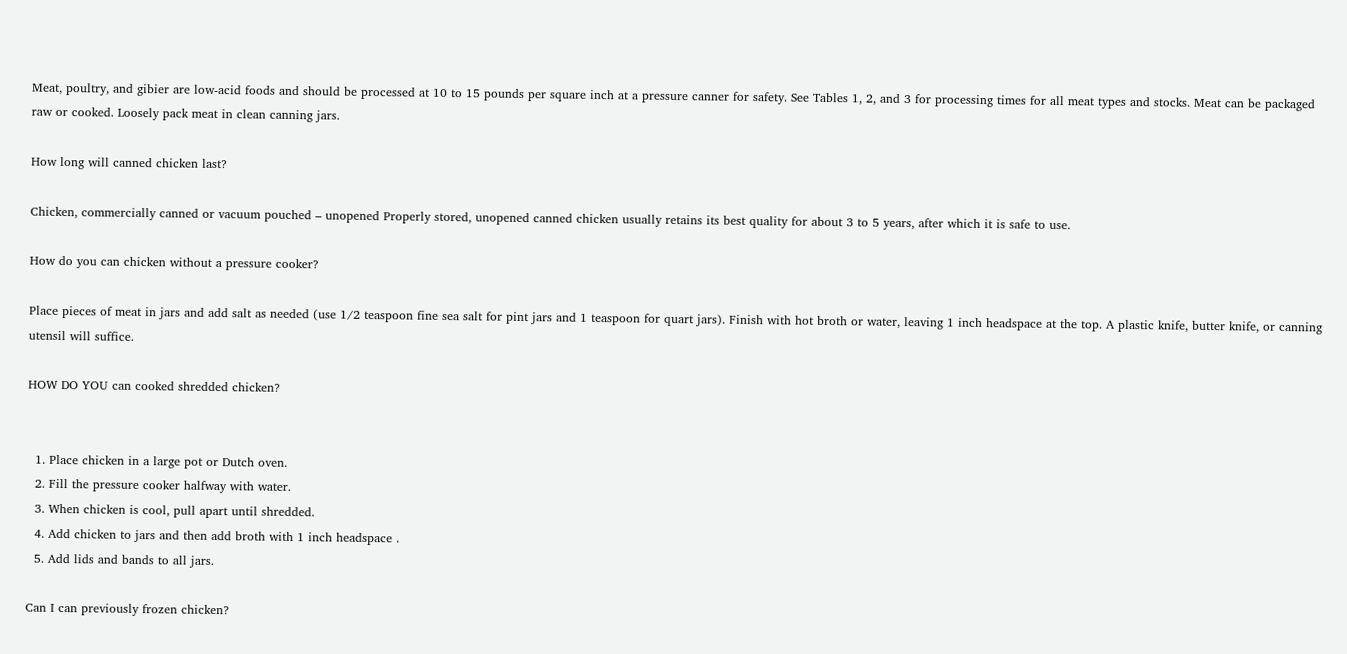Meat, poultry, and gibier are low-acid foods and should be processed at 10 to 15 pounds per square inch at a pressure canner for safety. See Tables 1, 2, and 3 for processing times for all meat types and stocks. Meat can be packaged raw or cooked. Loosely pack meat in clean canning jars.

How long will canned chicken last?

Chicken, commercially canned or vacuum pouched – unopened Properly stored, unopened canned chicken usually retains its best quality for about 3 to 5 years, after which it is safe to use.

How do you can chicken without a pressure cooker?

Place pieces of meat in jars and add salt as needed (use 1/2 teaspoon fine sea salt for pint jars and 1 teaspoon for quart jars). Finish with hot broth or water, leaving 1 inch headspace at the top. A plastic knife, butter knife, or canning utensil will suffice.

HOW DO YOU can cooked shredded chicken?


  1. Place chicken in a large pot or Dutch oven.
  2. Fill the pressure cooker halfway with water.
  3. When chicken is cool, pull apart until shredded.
  4. Add chicken to jars and then add broth with 1 inch headspace .
  5. Add lids and bands to all jars.

Can I can previously frozen chicken?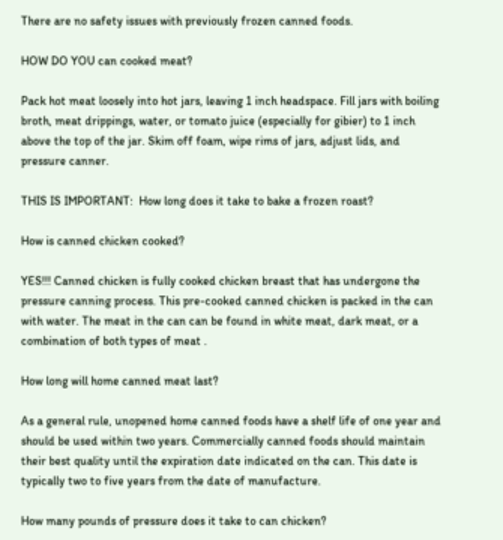There are no safety issues with previously frozen canned foods.

HOW DO YOU can cooked meat?

Pack hot meat loosely into hot jars, leaving 1 inch headspace. Fill jars with boiling broth, meat drippings, water, or tomato juice (especially for gibier) to 1 inch above the top of the jar. Skim off foam, wipe rims of jars, adjust lids, and pressure canner.

THIS IS IMPORTANT:  How long does it take to bake a frozen roast?

How is canned chicken cooked?

YES!!! Canned chicken is fully cooked chicken breast that has undergone the pressure canning process. This pre-cooked canned chicken is packed in the can with water. The meat in the can can be found in white meat, dark meat, or a combination of both types of meat .

How long will home canned meat last?

As a general rule, unopened home canned foods have a shelf life of one year and should be used within two years. Commercially canned foods should maintain their best quality until the expiration date indicated on the can. This date is typically two to five years from the date of manufacture.

How many pounds of pressure does it take to can chicken?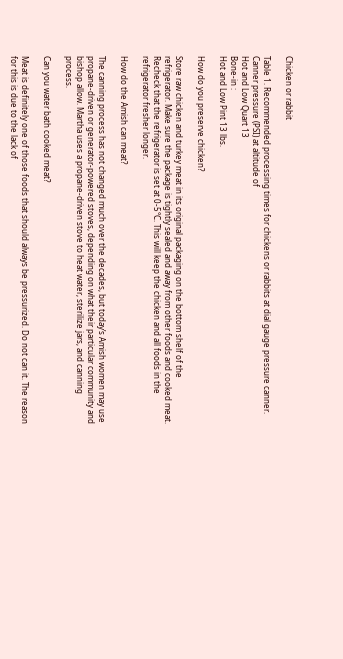Chicken or rabbit

Table 1. Recommended processing times for chickens or rabbits at dial gauge pressure canner.
Canner pressure (PSI) at altitude of
Hot and Low Quart 13
Bone-in :
Hot and Low Pint 13 lbs.

How do you preserve chicken?

Store raw chicken and turkey meat in its original packaging on the bottom shelf of the refrigerator. Make sure the package is tightly sealed and away from other foods and cooked meat. Recheck that the refrigerator is set at 0-5°C. This will keep the chicken and all foods in the refrigerator fresher longer.

How do the Amish can meat?

The canning process has not changed much over the decades, but today’s Amish women may use propane-driven or generator-powered stoves, depending on what their particular community and bishop allow. Martha uses a propane-driven stove to heat water, sterilize jars, and canning process.

Can you water bath cooked meat?

Meat is definitely one of those foods that should always be pressurized. Do not can it. The reason for this is due to the lack of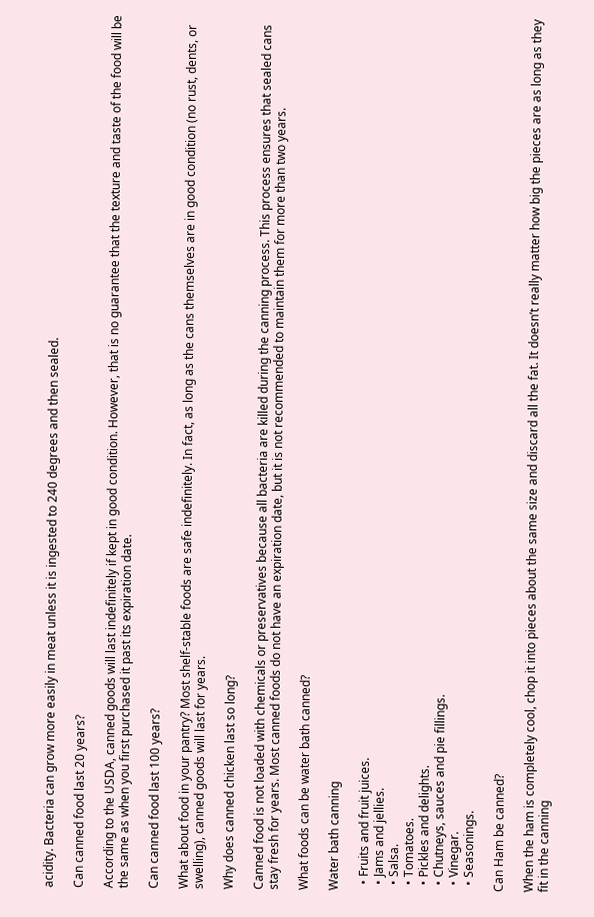acidity. Bacteria can grow more easily in meat unless it is ingested to 240 degrees and then sealed.

Can canned food last 20 years?

According to the USDA, canned goods will last indefinitely if kept in good condition. However, that is no guarantee that the texture and taste of the food will be the same as when you first purchased it past its expiration date.

Can canned food last 100 years?

What about food in your pantry? Most shelf-stable foods are safe indefinitely. In fact, as long as the cans themselves are in good condition (no rust, dents, or swelling), canned goods will last for years.

Why does canned chicken last so long?

Canned food is not loaded with chemicals or preservatives because all bacteria are killed during the canning process. This process ensures that sealed cans stay fresh for years. Most canned foods do not have an expiration date, but it is not recommended to maintain them for more than two years.

What foods can be water bath canned?

Water bath canning

  • Fruits and fruit juices.
  • Jams and jellies.
  • Salsa.
  • Tomatoes.
  • Pickles and delights.
  • Chutneys, sauces and pie fillings.
  • Vinegar.
  • Seasonings.

Can Ham be canned?

When the ham is completely cool, chop it into pieces about the same size and discard all the fat. It doesn’t really matter how big the pieces are as long as they fit in the canning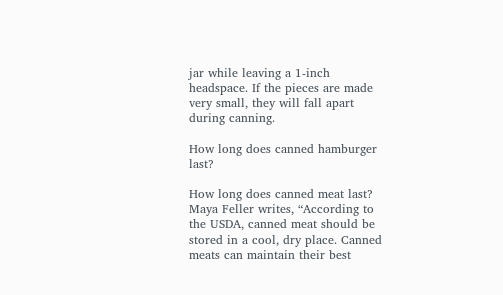jar while leaving a 1-inch headspace. If the pieces are made very small, they will fall apart during canning.

How long does canned hamburger last?

How long does canned meat last? Maya Feller writes, “According to the USDA, canned meat should be stored in a cool, dry place. Canned meats can maintain their best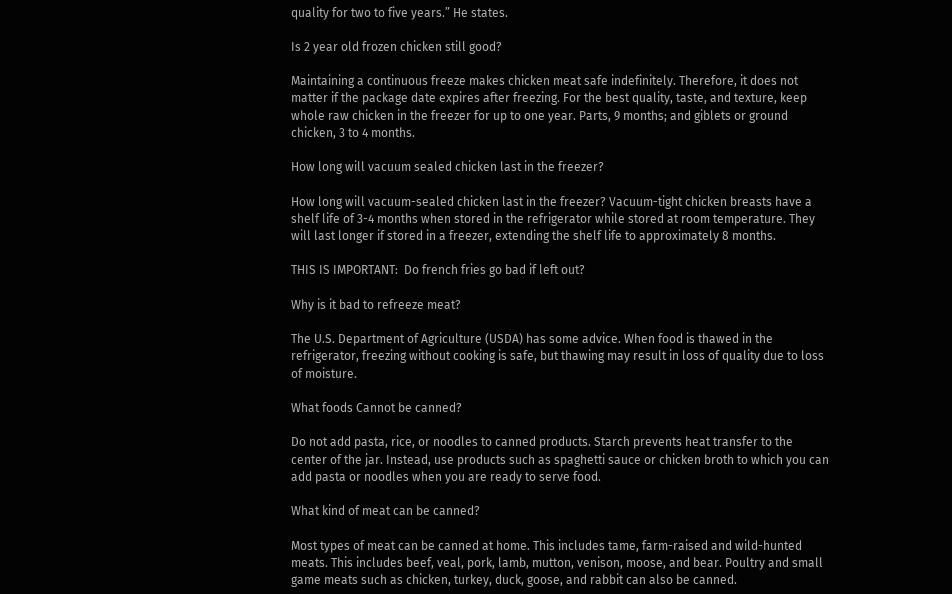quality for two to five years.” He states.

Is 2 year old frozen chicken still good?

Maintaining a continuous freeze makes chicken meat safe indefinitely. Therefore, it does not matter if the package date expires after freezing. For the best quality, taste, and texture, keep whole raw chicken in the freezer for up to one year. Parts, 9 months; and giblets or ground chicken, 3 to 4 months.

How long will vacuum sealed chicken last in the freezer?

How long will vacuum-sealed chicken last in the freezer? Vacuum-tight chicken breasts have a shelf life of 3-4 months when stored in the refrigerator while stored at room temperature. They will last longer if stored in a freezer, extending the shelf life to approximately 8 months.

THIS IS IMPORTANT:  Do french fries go bad if left out?

Why is it bad to refreeze meat?

The U.S. Department of Agriculture (USDA) has some advice. When food is thawed in the refrigerator, freezing without cooking is safe, but thawing may result in loss of quality due to loss of moisture.

What foods Cannot be canned?

Do not add pasta, rice, or noodles to canned products. Starch prevents heat transfer to the center of the jar. Instead, use products such as spaghetti sauce or chicken broth to which you can add pasta or noodles when you are ready to serve food.

What kind of meat can be canned?

Most types of meat can be canned at home. This includes tame, farm-raised and wild-hunted meats. This includes beef, veal, pork, lamb, mutton, venison, moose, and bear. Poultry and small game meats such as chicken, turkey, duck, goose, and rabbit can also be canned.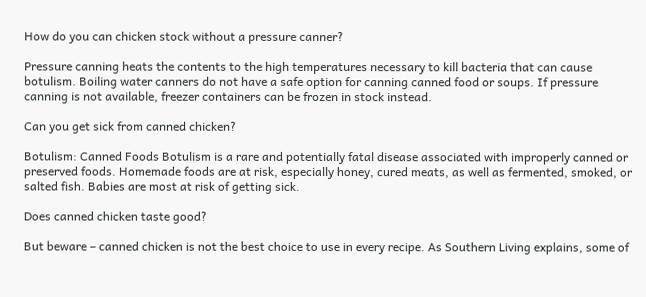How do you can chicken stock without a pressure canner?

Pressure canning heats the contents to the high temperatures necessary to kill bacteria that can cause botulism. Boiling water canners do not have a safe option for canning canned food or soups. If pressure canning is not available, freezer containers can be frozen in stock instead.

Can you get sick from canned chicken?

Botulism: Canned Foods Botulism is a rare and potentially fatal disease associated with improperly canned or preserved foods. Homemade foods are at risk, especially honey, cured meats, as well as fermented, smoked, or salted fish. Babies are most at risk of getting sick.

Does canned chicken taste good?

But beware – canned chicken is not the best choice to use in every recipe. As Southern Living explains, some of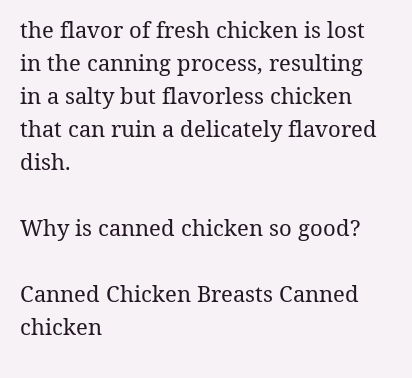the flavor of fresh chicken is lost in the canning process, resulting in a salty but flavorless chicken that can ruin a delicately flavored dish.

Why is canned chicken so good?

Canned Chicken Breasts Canned chicken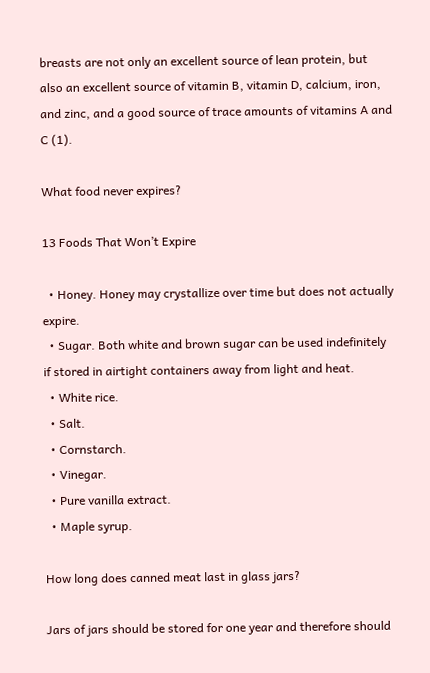breasts are not only an excellent source of lean protein, but also an excellent source of vitamin B, vitamin D, calcium, iron, and zinc, and a good source of trace amounts of vitamins A and C (1).

What food never expires?

13 Foods That Won’t Expire

  • Honey. Honey may crystallize over time but does not actually expire.
  • Sugar. Both white and brown sugar can be used indefinitely if stored in airtight containers away from light and heat.
  • White rice.
  • Salt.
  • Cornstarch.
  • Vinegar.
  • Pure vanilla extract.
  • Maple syrup.

How long does canned meat last in glass jars?

Jars of jars should be stored for one year and therefore should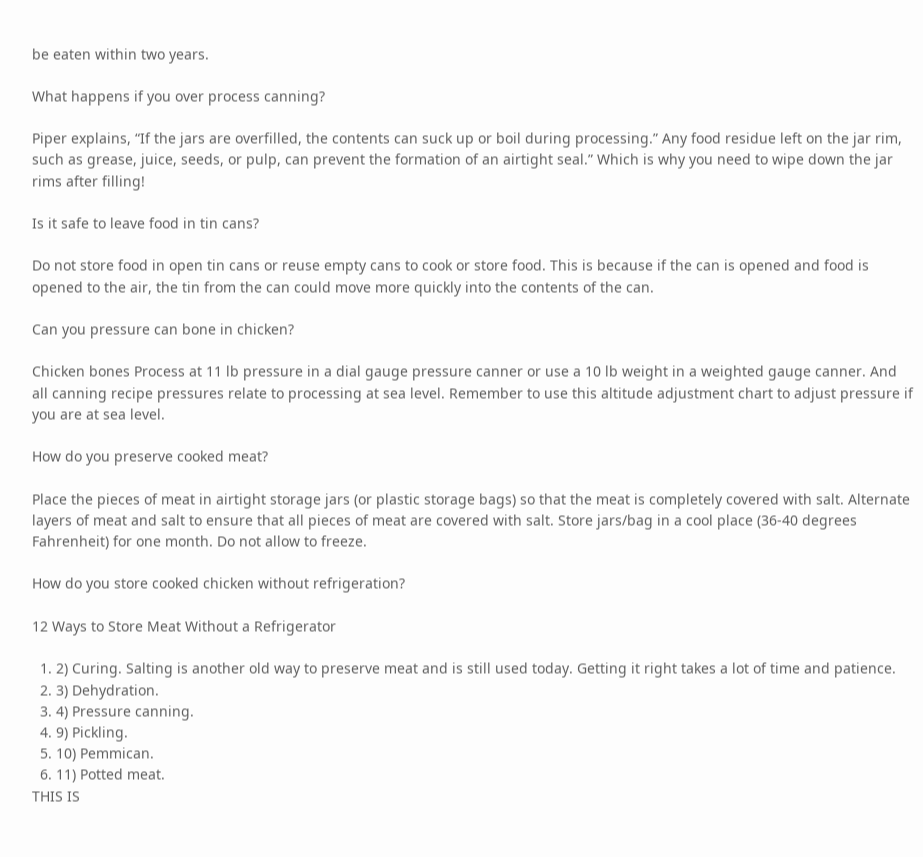be eaten within two years.

What happens if you over process canning?

Piper explains, “If the jars are overfilled, the contents can suck up or boil during processing.” Any food residue left on the jar rim, such as grease, juice, seeds, or pulp, can prevent the formation of an airtight seal.” Which is why you need to wipe down the jar rims after filling!

Is it safe to leave food in tin cans?

Do not store food in open tin cans or reuse empty cans to cook or store food. This is because if the can is opened and food is opened to the air, the tin from the can could move more quickly into the contents of the can.

Can you pressure can bone in chicken?

Chicken bones Process at 11 lb pressure in a dial gauge pressure canner or use a 10 lb weight in a weighted gauge canner. And all canning recipe pressures relate to processing at sea level. Remember to use this altitude adjustment chart to adjust pressure if you are at sea level.

How do you preserve cooked meat?

Place the pieces of meat in airtight storage jars (or plastic storage bags) so that the meat is completely covered with salt. Alternate layers of meat and salt to ensure that all pieces of meat are covered with salt. Store jars/bag in a cool place (36-40 degrees Fahrenheit) for one month. Do not allow to freeze.

How do you store cooked chicken without refrigeration?

12 Ways to Store Meat Without a Refrigerator

  1. 2) Curing. Salting is another old way to preserve meat and is still used today. Getting it right takes a lot of time and patience.
  2. 3) Dehydration.
  3. 4) Pressure canning.
  4. 9) Pickling.
  5. 10) Pemmican.
  6. 11) Potted meat.
THIS IS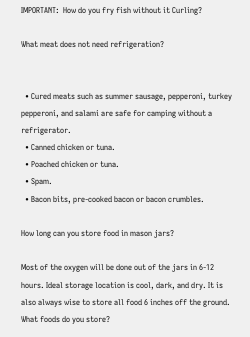IMPORTANT:  How do you fry fish without it Curling?

What meat does not need refrigeration?


  • Cured meats such as summer sausage, pepperoni, turkey pepperoni, and salami are safe for camping without a refrigerator.
  • Canned chicken or tuna.
  • Poached chicken or tuna.
  • Spam.
  • Bacon bits, pre-cooked bacon or bacon crumbles.

How long can you store food in mason jars?

Most of the oxygen will be done out of the jars in 6-12 hours. Ideal storage location is cool, dark, and dry. It is also always wise to store all food 6 inches off the ground. What foods do you store?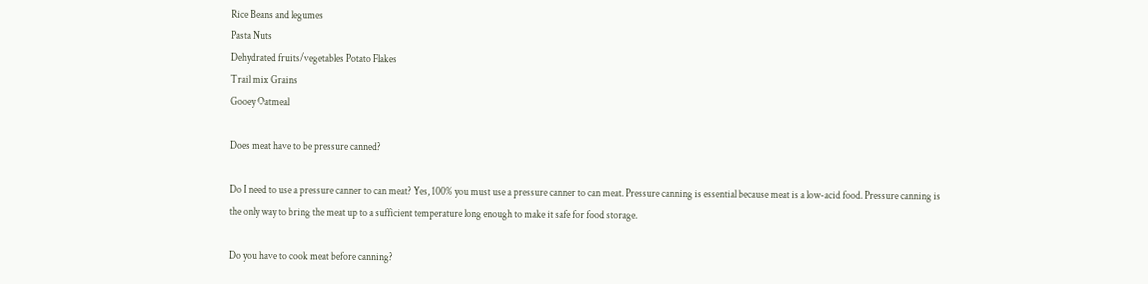Rice Beans and legumes
Pasta Nuts
Dehydrated fruits/vegetables Potato Flakes
Trail mix Grains
Gooey Oatmeal

Does meat have to be pressure canned?

Do I need to use a pressure canner to can meat? Yes, 100% you must use a pressure canner to can meat. Pressure canning is essential because meat is a low-acid food. Pressure canning is the only way to bring the meat up to a sufficient temperature long enough to make it safe for food storage.

Do you have to cook meat before canning?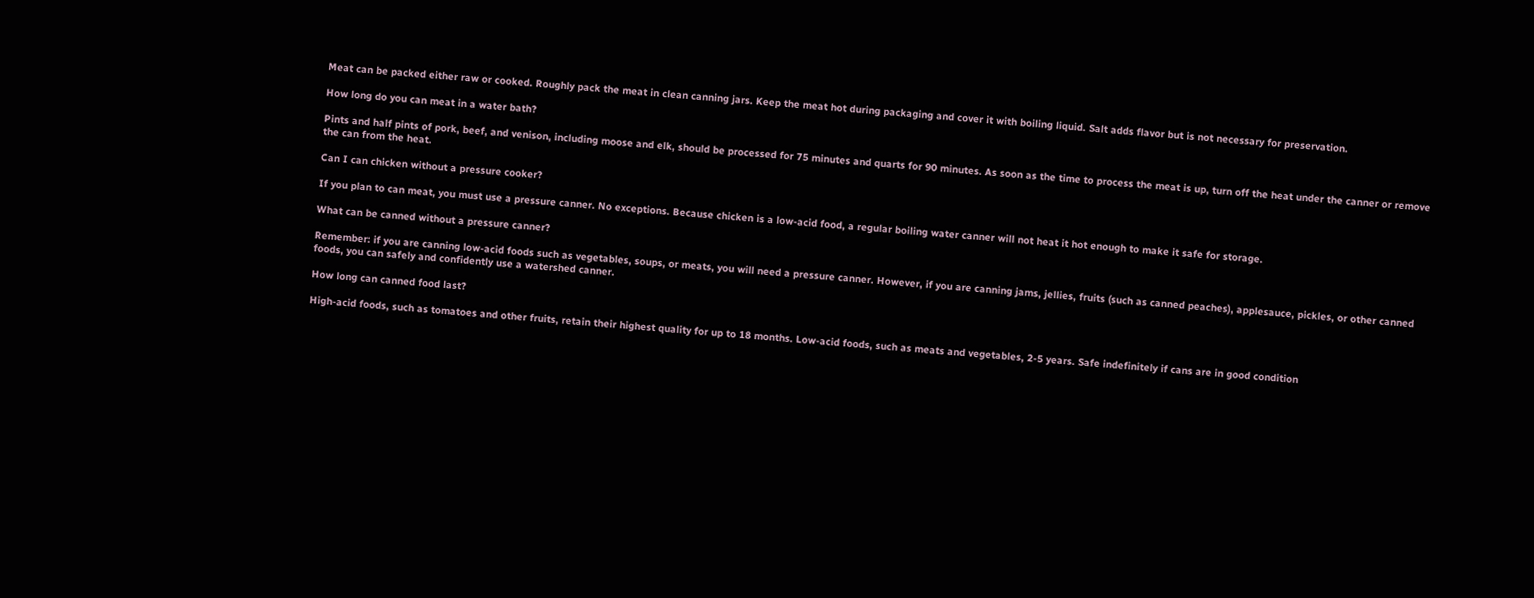Meat can be packed either raw or cooked. Roughly pack the meat in clean canning jars. Keep the meat hot during packaging and cover it with boiling liquid. Salt adds flavor but is not necessary for preservation.

How long do you can meat in a water bath?

Pints and half pints of pork, beef, and venison, including moose and elk, should be processed for 75 minutes and quarts for 90 minutes. As soon as the time to process the meat is up, turn off the heat under the canner or remove the can from the heat.

Can I can chicken without a pressure cooker?

If you plan to can meat, you must use a pressure canner. No exceptions. Because chicken is a low-acid food, a regular boiling water canner will not heat it hot enough to make it safe for storage.

What can be canned without a pressure canner?

Remember: if you are canning low-acid foods such as vegetables, soups, or meats, you will need a pressure canner. However, if you are canning jams, jellies, fruits (such as canned peaches), applesauce, pickles, or other canned foods, you can safely and confidently use a watershed canner.

How long can canned food last?

High-acid foods, such as tomatoes and other fruits, retain their highest quality for up to 18 months. Low-acid foods, such as meats and vegetables, 2-5 years. Safe indefinitely if cans are in good condition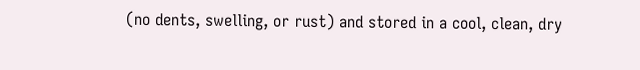(no dents, swelling, or rust) and stored in a cool, clean, dry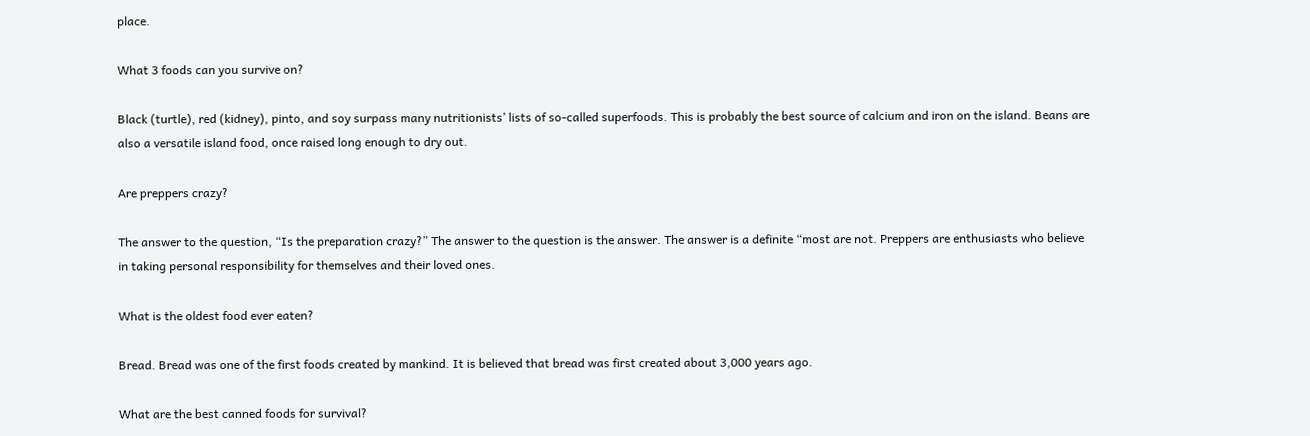place.

What 3 foods can you survive on?

Black (turtle), red (kidney), pinto, and soy surpass many nutritionists’ lists of so-called superfoods. This is probably the best source of calcium and iron on the island. Beans are also a versatile island food, once raised long enough to dry out.

Are preppers crazy?

The answer to the question, “Is the preparation crazy?” The answer to the question is the answer. The answer is a definite “most are not. Preppers are enthusiasts who believe in taking personal responsibility for themselves and their loved ones.

What is the oldest food ever eaten?

Bread. Bread was one of the first foods created by mankind. It is believed that bread was first created about 3,000 years ago.

What are the best canned foods for survival?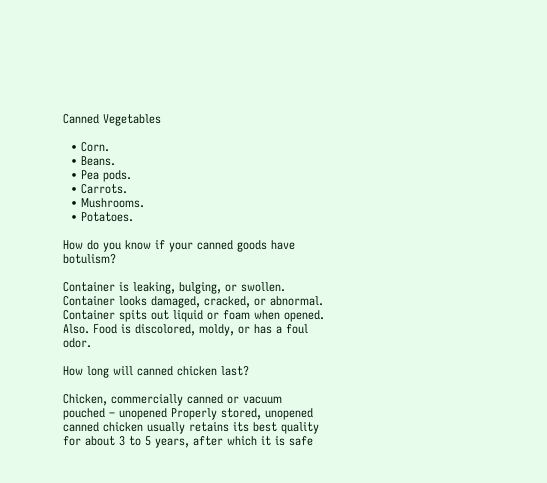Canned Vegetables

  • Corn.
  • Beans.
  • Pea pods.
  • Carrots.
  • Mushrooms.
  • Potatoes.

How do you know if your canned goods have botulism?

Container is leaking, bulging, or swollen. Container looks damaged, cracked, or abnormal. Container spits out liquid or foam when opened. Also. Food is discolored, moldy, or has a foul odor.

How long will canned chicken last?

Chicken, commercially canned or vacuum pouched – unopened Properly stored, unopened canned chicken usually retains its best quality for about 3 to 5 years, after which it is safe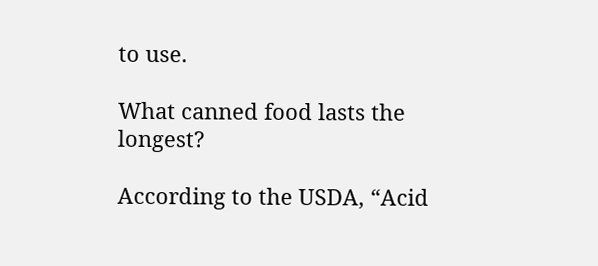to use.

What canned food lasts the longest?

According to the USDA, “Acid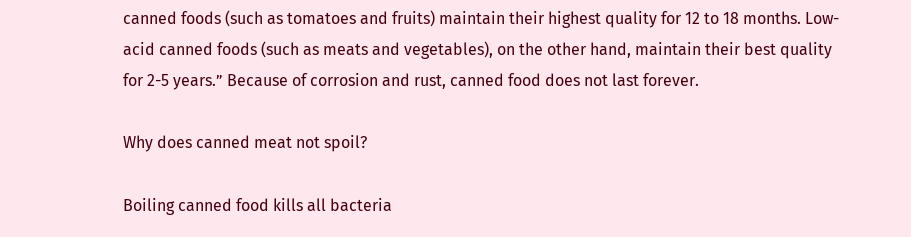canned foods (such as tomatoes and fruits) maintain their highest quality for 12 to 18 months. Low-acid canned foods (such as meats and vegetables), on the other hand, maintain their best quality for 2-5 years.” Because of corrosion and rust, canned food does not last forever.

Why does canned meat not spoil?

Boiling canned food kills all bacteria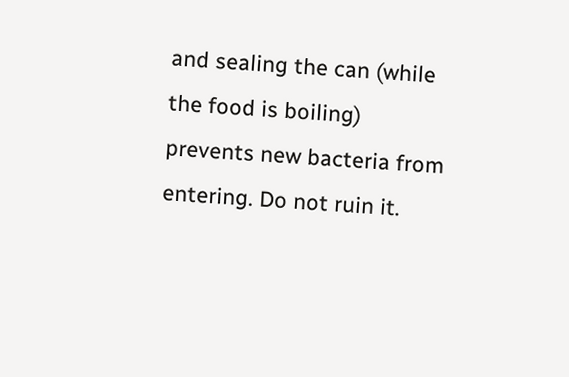and sealing the can (while the food is boiling) prevents new bacteria from entering. Do not ruin it.